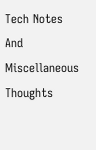Tech Notes And Miscellaneous Thoughts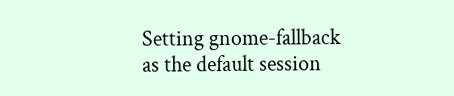Setting gnome-fallback as the default session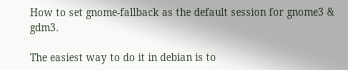How to set gnome-fallback as the default session for gnome3 & gdm3.

The easiest way to do it in debian is to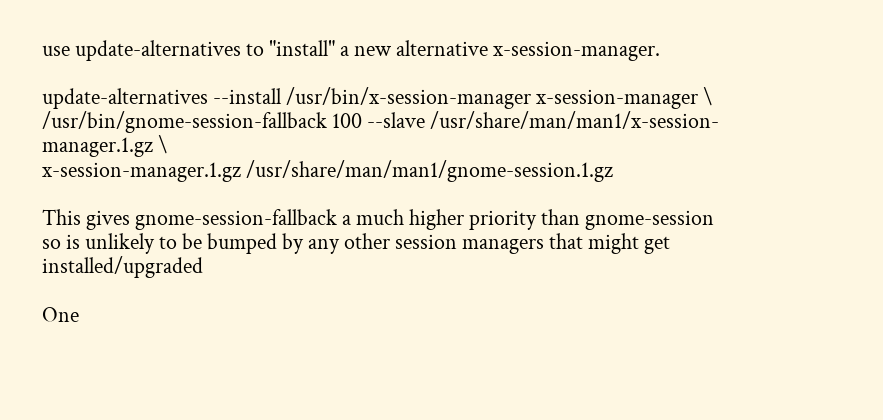use update-alternatives to "install" a new alternative x-session-manager.

update-alternatives --install /usr/bin/x-session-manager x-session-manager \
/usr/bin/gnome-session-fallback 100 --slave /usr/share/man/man1/x-session-manager.1.gz \
x-session-manager.1.gz /usr/share/man/man1/gnome-session.1.gz

This gives gnome-session-fallback a much higher priority than gnome-session so is unlikely to be bumped by any other session managers that might get installed/upgraded

One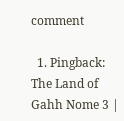comment

  1. Pingback: The Land of Gahh Nome 3 |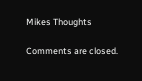Mikes Thoughts

Comments are closed.